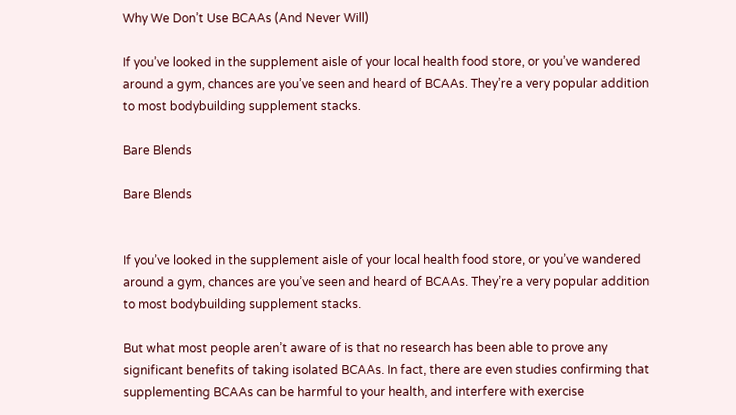Why We Don’t Use BCAAs (And Never Will)

If you’ve looked in the supplement aisle of your local health food store, or you’ve wandered around a gym, chances are you’ve seen and heard of BCAAs. They’re a very popular addition to most bodybuilding supplement stacks.

Bare Blends

Bare Blends


If you’ve looked in the supplement aisle of your local health food store, or you’ve wandered around a gym, chances are you’ve seen and heard of BCAAs. They’re a very popular addition to most bodybuilding supplement stacks.

But what most people aren’t aware of is that no research has been able to prove any significant benefits of taking isolated BCAAs. In fact, there are even studies confirming that supplementing BCAAs can be harmful to your health, and interfere with exercise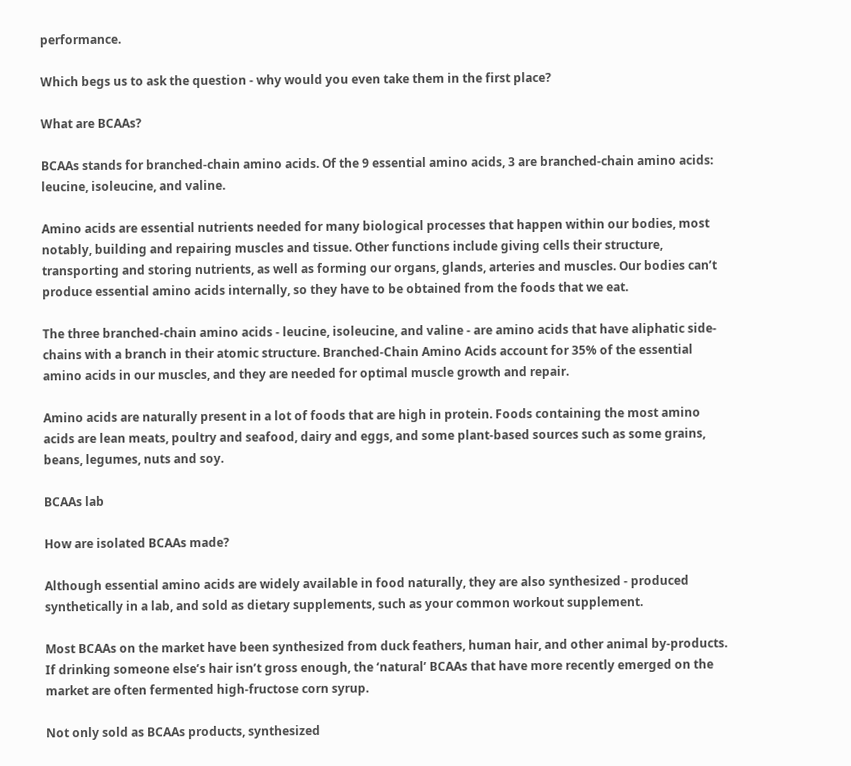performance.

Which begs us to ask the question - why would you even take them in the first place?

What are BCAAs?

BCAAs stands for branched-chain amino acids. Of the 9 essential amino acids, 3 are branched-chain amino acids: leucine, isoleucine, and valine.

Amino acids are essential nutrients needed for many biological processes that happen within our bodies, most notably, building and repairing muscles and tissue. Other functions include giving cells their structure, transporting and storing nutrients, as well as forming our organs, glands, arteries and muscles. Our bodies can’t produce essential amino acids internally, so they have to be obtained from the foods that we eat.

The three branched-chain amino acids - leucine, isoleucine, and valine - are amino acids that have aliphatic side-chains with a branch in their atomic structure. Branched-Chain Amino Acids account for 35% of the essential amino acids in our muscles, and they are needed for optimal muscle growth and repair.

Amino acids are naturally present in a lot of foods that are high in protein. Foods containing the most amino acids are lean meats, poultry and seafood, dairy and eggs, and some plant-based sources such as some grains, beans, legumes, nuts and soy.

BCAAs lab

How are isolated BCAAs made?

Although essential amino acids are widely available in food naturally, they are also synthesized - produced synthetically in a lab, and sold as dietary supplements, such as your common workout supplement.

Most BCAAs on the market have been synthesized from duck feathers, human hair, and other animal by-products. If drinking someone else’s hair isn’t gross enough, the ‘natural’ BCAAs that have more recently emerged on the market are often fermented high-fructose corn syrup.

Not only sold as BCAAs products, synthesized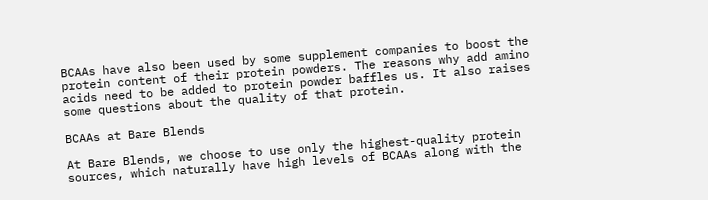BCAAs have also been used by some supplement companies to boost the protein content of their protein powders. The reasons why add amino acids need to be added to protein powder baffles us. It also raises some questions about the quality of that protein.

BCAAs at Bare Blends

At Bare Blends, we choose to use only the highest-quality protein sources, which naturally have high levels of BCAAs along with the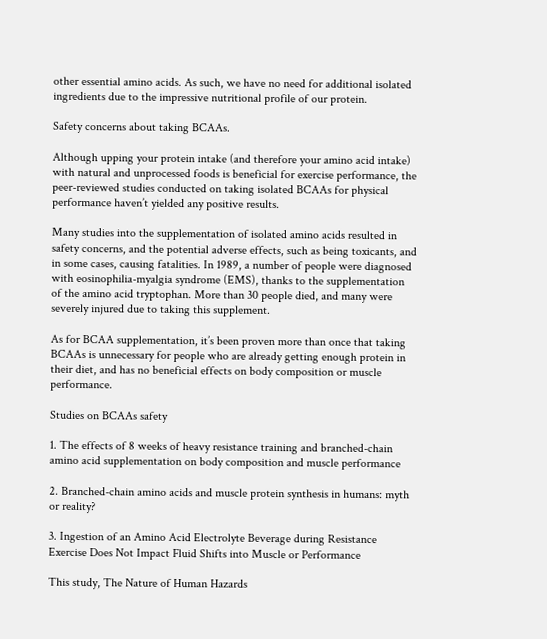other essential amino acids. As such, we have no need for additional isolated ingredients due to the impressive nutritional profile of our protein.

Safety concerns about taking BCAAs.

Although upping your protein intake (and therefore your amino acid intake) with natural and unprocessed foods is beneficial for exercise performance, the peer-reviewed studies conducted on taking isolated BCAAs for physical performance haven’t yielded any positive results.

Many studies into the supplementation of isolated amino acids resulted in safety concerns, and the potential adverse effects, such as being toxicants, and in some cases, causing fatalities. In 1989, a number of people were diagnosed with eosinophilia-myalgia syndrome (EMS), thanks to the supplementation of the amino acid tryptophan. More than 30 people died, and many were severely injured due to taking this supplement.

As for BCAA supplementation, it’s been proven more than once that taking BCAAs is unnecessary for people who are already getting enough protein in their diet, and has no beneficial effects on body composition or muscle performance.

Studies on BCAAs safety

1. The effects of 8 weeks of heavy resistance training and branched-chain amino acid supplementation on body composition and muscle performance

2. Branched-chain amino acids and muscle protein synthesis in humans: myth or reality?

3. Ingestion of an Amino Acid Electrolyte Beverage during Resistance Exercise Does Not Impact Fluid Shifts into Muscle or Performance

This study, The Nature of Human Hazards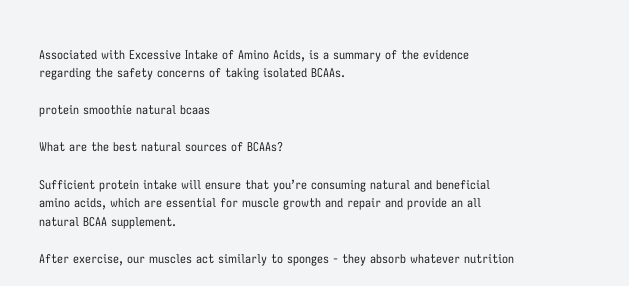Associated with Excessive Intake of Amino Acids, is a summary of the evidence regarding the safety concerns of taking isolated BCAAs.

protein smoothie natural bcaas

What are the best natural sources of BCAAs?

Sufficient protein intake will ensure that you’re consuming natural and beneficial amino acids, which are essential for muscle growth and repair and provide an all natural BCAA supplement.

After exercise, our muscles act similarly to sponges - they absorb whatever nutrition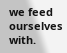we feed ourselves with.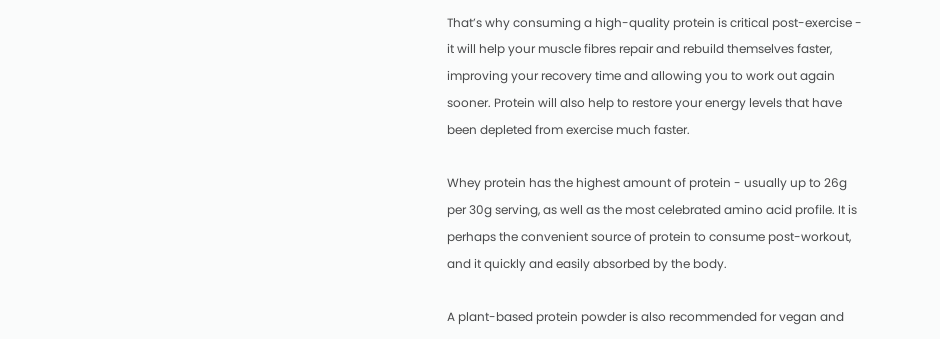That’s why consuming a high-quality protein is critical post-exercise - it will help your muscle fibres repair and rebuild themselves faster, improving your recovery time and allowing you to work out again sooner. Protein will also help to restore your energy levels that have been depleted from exercise much faster.

Whey protein has the highest amount of protein - usually up to 26g per 30g serving, as well as the most celebrated amino acid profile. It is perhaps the convenient source of protein to consume post-workout, and it quickly and easily absorbed by the body.

A plant-based protein powder is also recommended for vegan and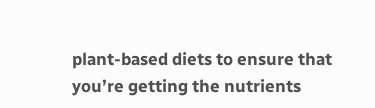plant-based diets to ensure that you’re getting the nutrients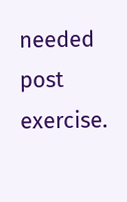needed post exercise.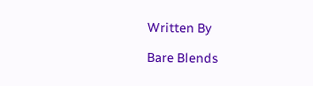Written By

Bare Blends